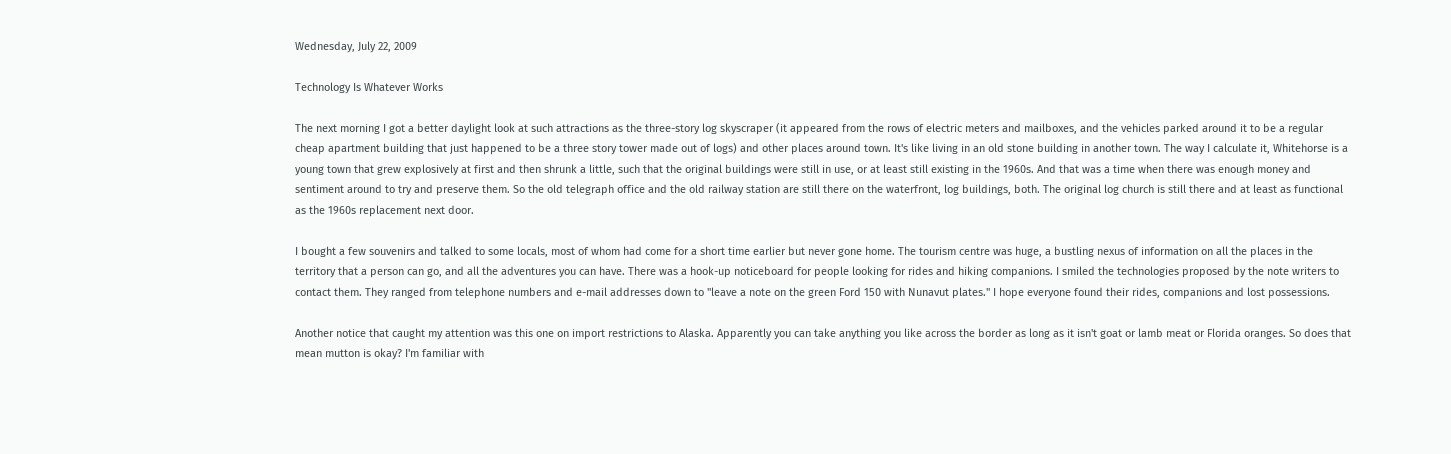Wednesday, July 22, 2009

Technology Is Whatever Works

The next morning I got a better daylight look at such attractions as the three-story log skyscraper (it appeared from the rows of electric meters and mailboxes, and the vehicles parked around it to be a regular cheap apartment building that just happened to be a three story tower made out of logs) and other places around town. It's like living in an old stone building in another town. The way I calculate it, Whitehorse is a young town that grew explosively at first and then shrunk a little, such that the original buildings were still in use, or at least still existing in the 1960s. And that was a time when there was enough money and sentiment around to try and preserve them. So the old telegraph office and the old railway station are still there on the waterfront, log buildings, both. The original log church is still there and at least as functional as the 1960s replacement next door.

I bought a few souvenirs and talked to some locals, most of whom had come for a short time earlier but never gone home. The tourism centre was huge, a bustling nexus of information on all the places in the territory that a person can go, and all the adventures you can have. There was a hook-up noticeboard for people looking for rides and hiking companions. I smiled the technologies proposed by the note writers to contact them. They ranged from telephone numbers and e-mail addresses down to "leave a note on the green Ford 150 with Nunavut plates." I hope everyone found their rides, companions and lost possessions.

Another notice that caught my attention was this one on import restrictions to Alaska. Apparently you can take anything you like across the border as long as it isn't goat or lamb meat or Florida oranges. So does that mean mutton is okay? I'm familiar with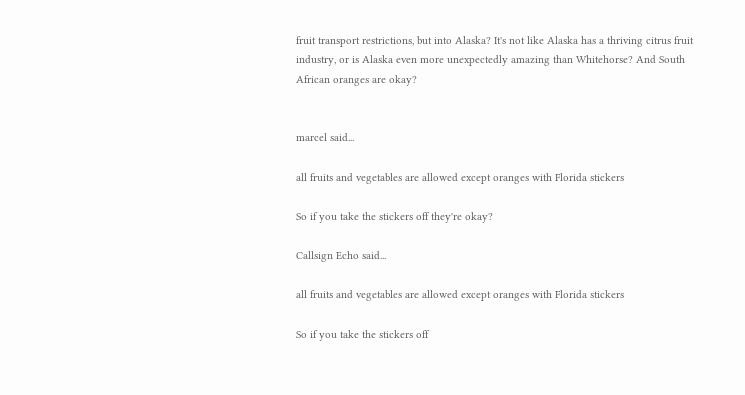fruit transport restrictions, but into Alaska? It's not like Alaska has a thriving citrus fruit industry, or is Alaska even more unexpectedly amazing than Whitehorse? And South African oranges are okay?


marcel said...

all fruits and vegetables are allowed except oranges with Florida stickers

So if you take the stickers off they're okay?

Callsign Echo said...

all fruits and vegetables are allowed except oranges with Florida stickers

So if you take the stickers off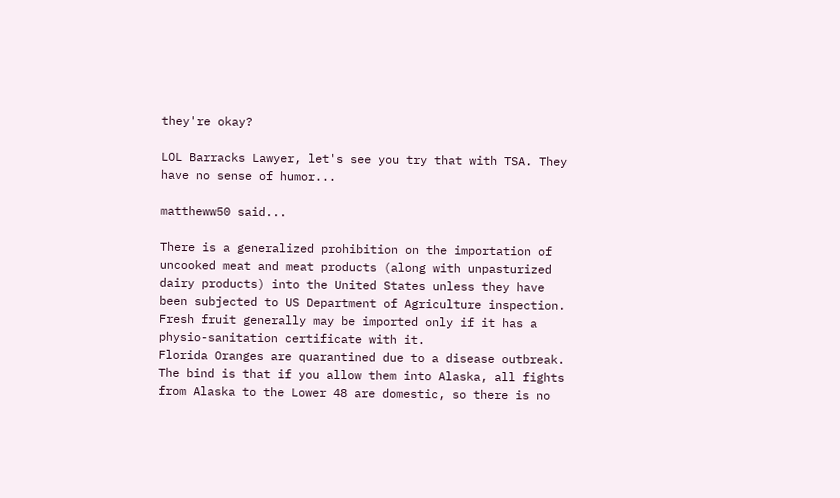they're okay?

LOL Barracks Lawyer, let's see you try that with TSA. They have no sense of humor...

mattheww50 said...

There is a generalized prohibition on the importation of uncooked meat and meat products (along with unpasturized dairy products) into the United States unless they have been subjected to US Department of Agriculture inspection.
Fresh fruit generally may be imported only if it has a physio-sanitation certificate with it.
Florida Oranges are quarantined due to a disease outbreak. The bind is that if you allow them into Alaska, all fights from Alaska to the Lower 48 are domestic, so there is no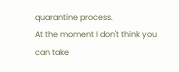quarantine process.
At the moment I don't think you can take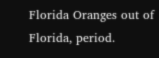Florida Oranges out of Florida, period.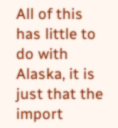All of this has little to do with Alaska, it is just that the import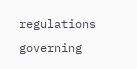regulations governing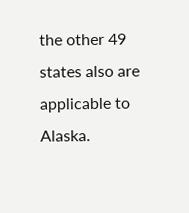the other 49 states also are applicable to Alaska.